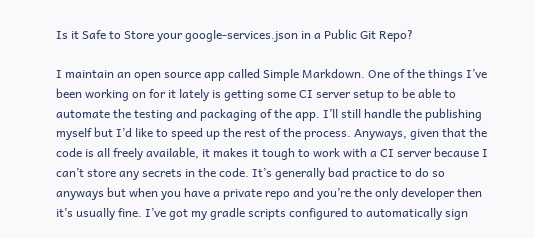Is it Safe to Store your google-services.json in a Public Git Repo?

I maintain an open source app called Simple Markdown. One of the things I’ve been working on for it lately is getting some CI server setup to be able to automate the testing and packaging of the app. I’ll still handle the publishing myself but I’d like to speed up the rest of the process. Anyways, given that the code is all freely available, it makes it tough to work with a CI server because I can’t store any secrets in the code. It’s generally bad practice to do so anyways but when you have a private repo and you’re the only developer then it’s usually fine. I’ve got my gradle scripts configured to automatically sign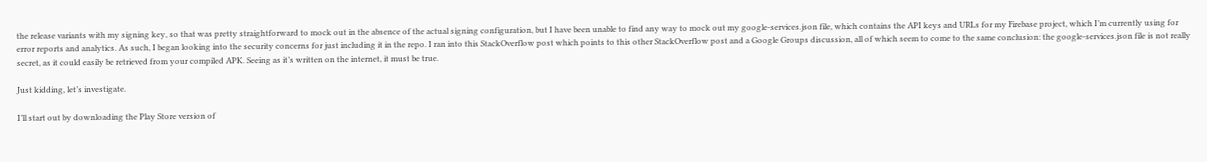the release variants with my signing key, so that was pretty straightforward to mock out in the absence of the actual signing configuration, but I have been unable to find any way to mock out my google-services.json file, which contains the API keys and URLs for my Firebase project, which I’m currently using for error reports and analytics. As such, I began looking into the security concerns for just including it in the repo. I ran into this StackOverflow post which points to this other StackOverflow post and a Google Groups discussion, all of which seem to come to the same conclusion: the google-services.json file is not really secret, as it could easily be retrieved from your compiled APK. Seeing as it’s written on the internet, it must be true.

Just kidding, let’s investigate.

I’ll start out by downloading the Play Store version of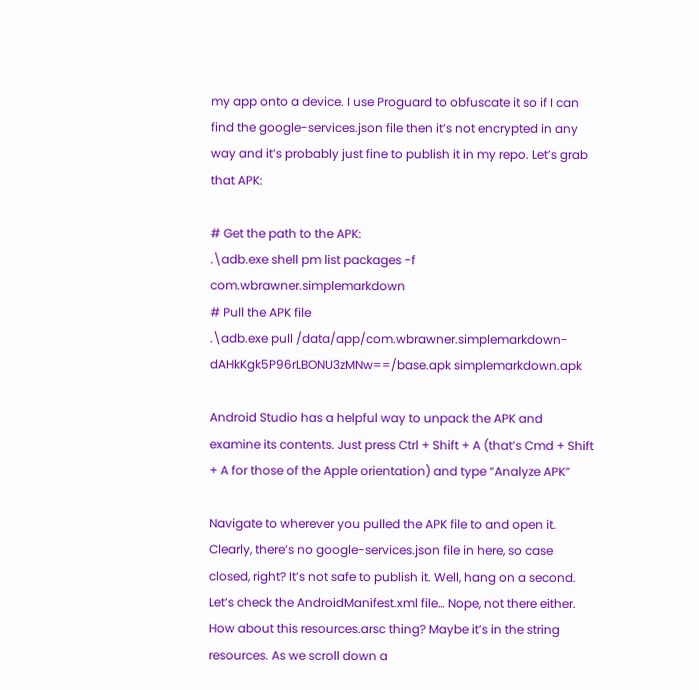my app onto a device. I use Proguard to obfuscate it so if I can find the google-services.json file then it’s not encrypted in any way and it’s probably just fine to publish it in my repo. Let’s grab that APK:

# Get the path to the APK:
.\adb.exe shell pm list packages -f com.wbrawner.simplemarkdown
# Pull the APK file
.\adb.exe pull /data/app/com.wbrawner.simplemarkdown-dAHkKgk5P96rLBONU3zMNw==/base.apk simplemarkdown.apk

Android Studio has a helpful way to unpack the APK and examine its contents. Just press Ctrl + Shift + A (that’s Cmd + Shift + A for those of the Apple orientation) and type “Analyze APK”

Navigate to wherever you pulled the APK file to and open it. Clearly, there’s no google-services.json file in here, so case closed, right? It’s not safe to publish it. Well, hang on a second. Let’s check the AndroidManifest.xml file… Nope, not there either. How about this resources.arsc thing? Maybe it’s in the string resources. As we scroll down a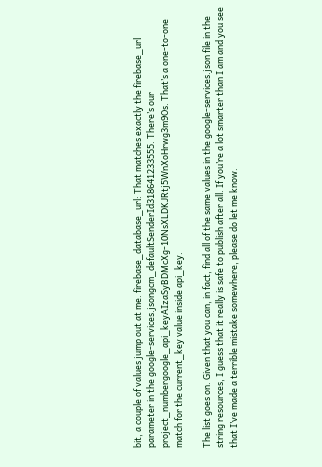bit, a couple of values jump out at me. firebase_database_url: That matches exactly the firebase_url parameter in the google-services.jsongcm_defaultSenderId318641233555. There’s our project_numbergoogle_api_keyAIzaSyBDMcXg-10NsXLDKJRtj5WnXoHrwg3m9Os. That’s a one-to-one match for the current_key value inside api_key.

The list goes on. Given that you can, in fact, find all of the same values in the google-services.json file in the string resources, I guess that it really is safe to publish after all. If you’re a lot smarter than I am and you see that I’ve made a terrible mistake somewhere, please do let me know.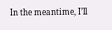In the meantime, I’ll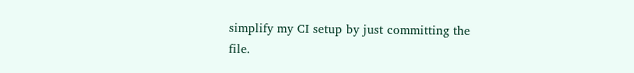simplify my CI setup by just committing the file.